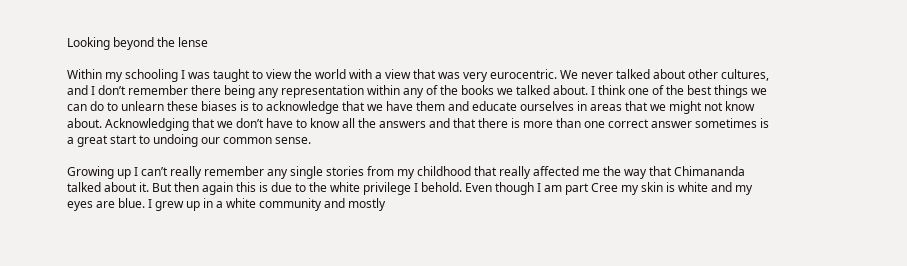Looking beyond the lense

Within my schooling I was taught to view the world with a view that was very eurocentric. We never talked about other cultures, and I don’t remember there being any representation within any of the books we talked about. I think one of the best things we can do to unlearn these biases is to acknowledge that we have them and educate ourselves in areas that we might not know about. Acknowledging that we don’t have to know all the answers and that there is more than one correct answer sometimes is a great start to undoing our common sense.

Growing up I can’t really remember any single stories from my childhood that really affected me the way that Chimananda talked about it. But then again this is due to the white privilege I behold. Even though I am part Cree my skin is white and my eyes are blue. I grew up in a white community and mostly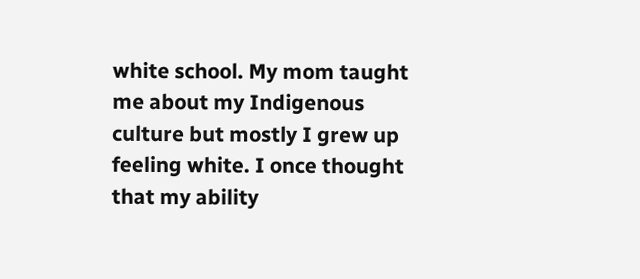white school. My mom taught me about my Indigenous culture but mostly I grew up feeling white. I once thought that my ability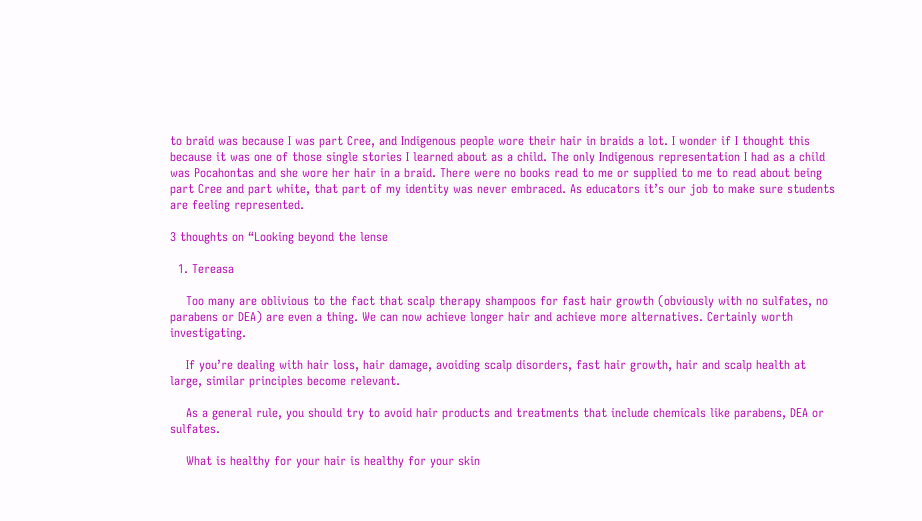to braid was because I was part Cree, and Indigenous people wore their hair in braids a lot. I wonder if I thought this because it was one of those single stories I learned about as a child. The only Indigenous representation I had as a child was Pocahontas and she wore her hair in a braid. There were no books read to me or supplied to me to read about being part Cree and part white, that part of my identity was never embraced. As educators it’s our job to make sure students are feeling represented.

3 thoughts on “Looking beyond the lense

  1. Tereasa

    Too many are oblivious to the fact that scalp therapy shampoos for fast hair growth (obviously with no sulfates, no parabens or DEA) are even a thing. We can now achieve longer hair and achieve more alternatives. Certainly worth investigating.

    If you’re dealing with hair loss, hair damage, avoiding scalp disorders, fast hair growth, hair and scalp health at large, similar principles become relevant.

    As a general rule, you should try to avoid hair products and treatments that include chemicals like parabens, DEA or sulfates.

    What is healthy for your hair is healthy for your skin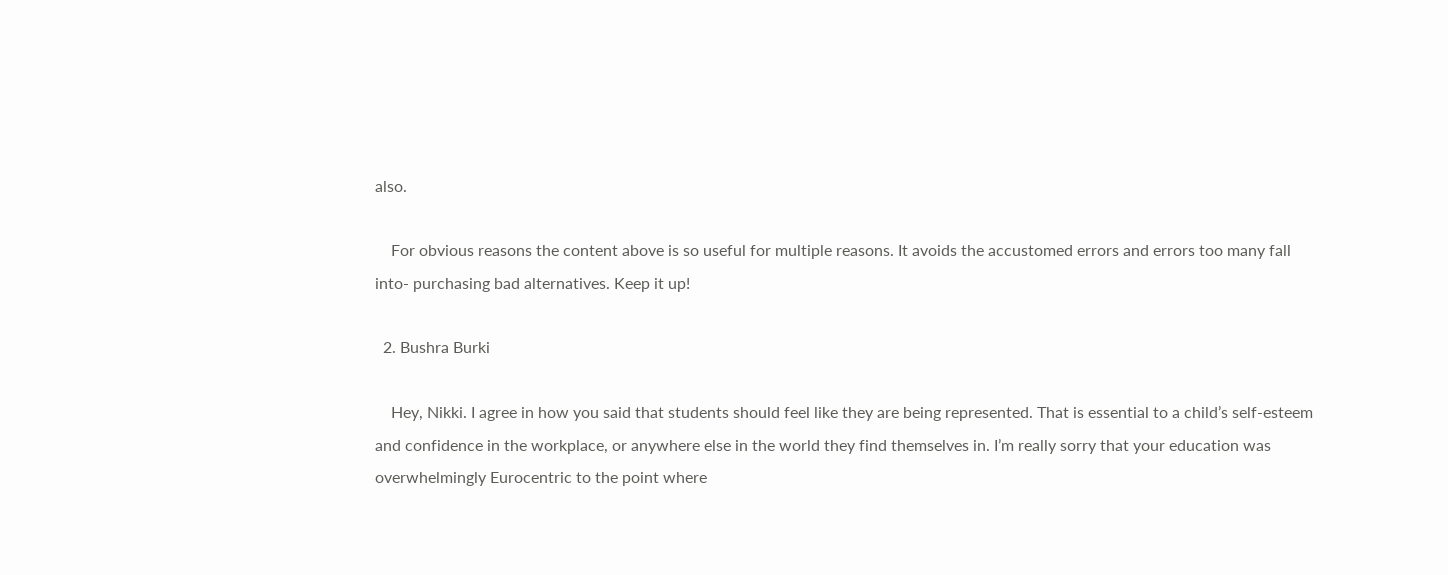also.

    For obvious reasons the content above is so useful for multiple reasons. It avoids the accustomed errors and errors too many fall into- purchasing bad alternatives. Keep it up!

  2. Bushra Burki

    Hey, Nikki. I agree in how you said that students should feel like they are being represented. That is essential to a child’s self-esteem and confidence in the workplace, or anywhere else in the world they find themselves in. I’m really sorry that your education was overwhelmingly Eurocentric to the point where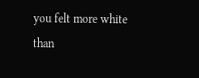you felt more white than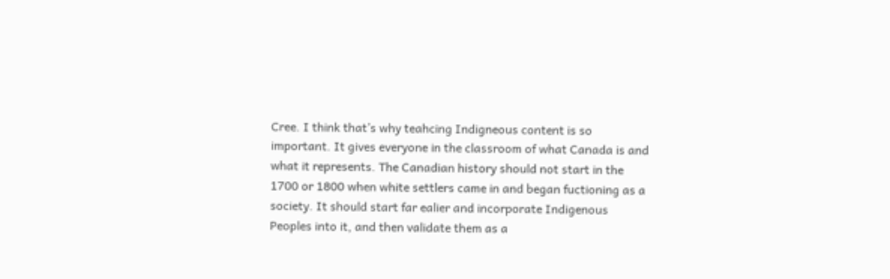Cree. I think that’s why teahcing Indigneous content is so important. It gives everyone in the classroom of what Canada is and what it represents. The Canadian history should not start in the 1700 or 1800 when white settlers came in and began fuctioning as a society. It should start far ealier and incorporate Indigenous Peoples into it, and then validate them as a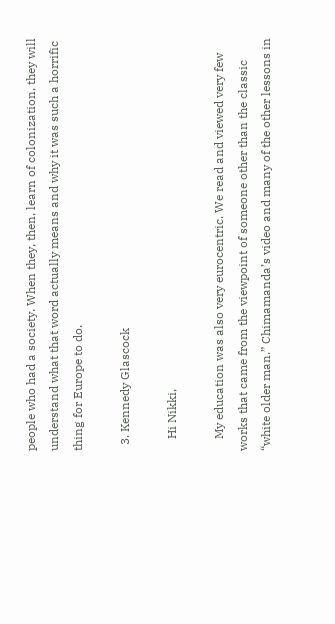people who had a society. When they, then, learn of colonization, they will understand what that word actually means and why it was such a horrific thing for Europe to do.

  3. Kennedy Glascock

    Hi Nikki,

    My education was also very eurocentric. We read and viewed very few works that came from the viewpoint of someone other than the classic “white older man.” Chimamanda’s video and many of the other lessons in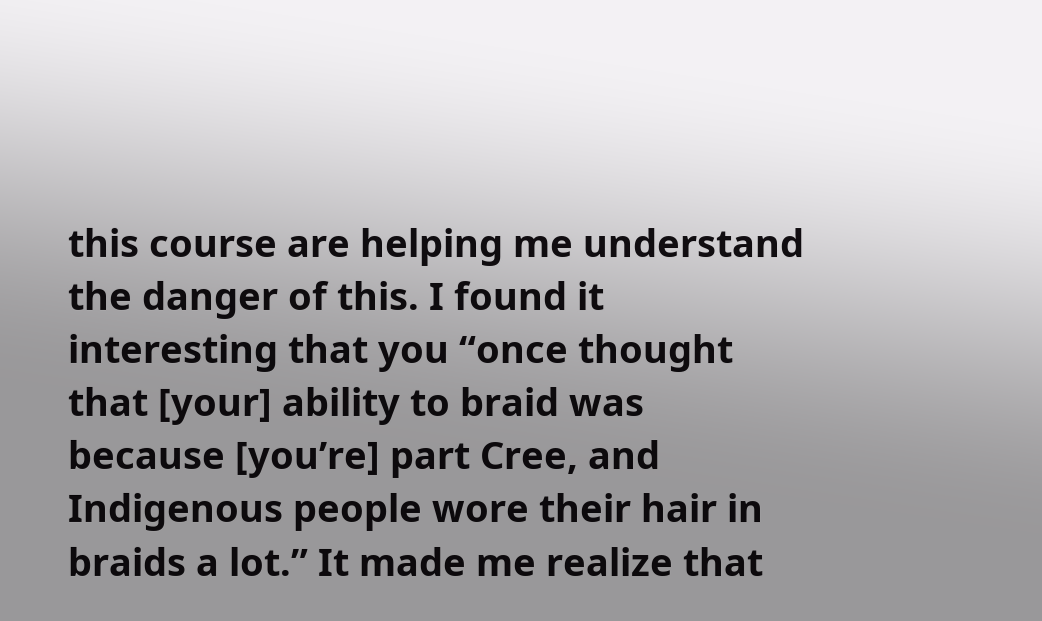this course are helping me understand the danger of this. I found it interesting that you “once thought that [your] ability to braid was because [you’re] part Cree, and Indigenous people wore their hair in braids a lot.” It made me realize that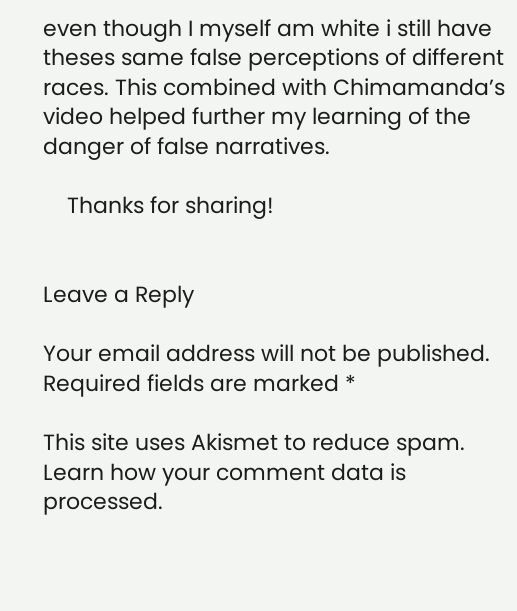even though I myself am white i still have theses same false perceptions of different races. This combined with Chimamanda’s video helped further my learning of the danger of false narratives.

    Thanks for sharing!


Leave a Reply

Your email address will not be published. Required fields are marked *

This site uses Akismet to reduce spam. Learn how your comment data is processed.